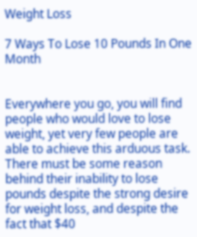Weight Loss

7 Ways To Lose 10 Pounds In One Month


Everywhere you go, you will find people who would love to lose weight, yet very few people are able to achieve this arduous task. There must be some reason behind their inability to lose pounds despite the strong desire for weight loss, and despite the fact that $40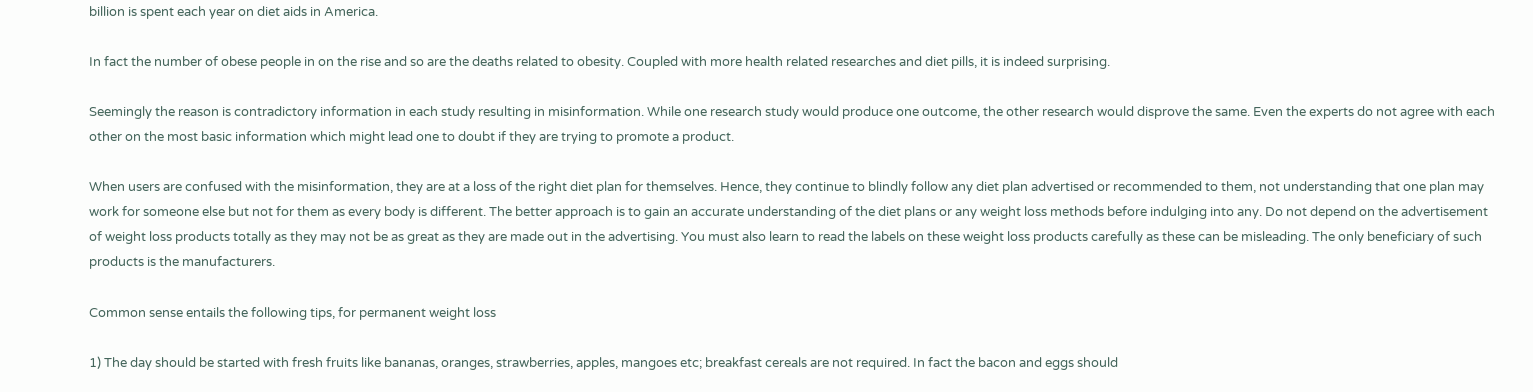billion is spent each year on diet aids in America.

In fact the number of obese people in on the rise and so are the deaths related to obesity. Coupled with more health related researches and diet pills, it is indeed surprising.

Seemingly the reason is contradictory information in each study resulting in misinformation. While one research study would produce one outcome, the other research would disprove the same. Even the experts do not agree with each other on the most basic information which might lead one to doubt if they are trying to promote a product.

When users are confused with the misinformation, they are at a loss of the right diet plan for themselves. Hence, they continue to blindly follow any diet plan advertised or recommended to them, not understanding that one plan may work for someone else but not for them as every body is different. The better approach is to gain an accurate understanding of the diet plans or any weight loss methods before indulging into any. Do not depend on the advertisement of weight loss products totally as they may not be as great as they are made out in the advertising. You must also learn to read the labels on these weight loss products carefully as these can be misleading. The only beneficiary of such products is the manufacturers.

Common sense entails the following tips, for permanent weight loss

1) The day should be started with fresh fruits like bananas, oranges, strawberries, apples, mangoes etc; breakfast cereals are not required. In fact the bacon and eggs should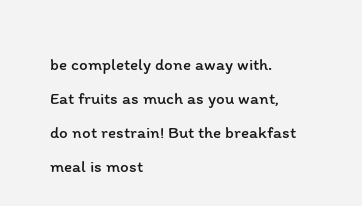be completely done away with. Eat fruits as much as you want, do not restrain! But the breakfast meal is most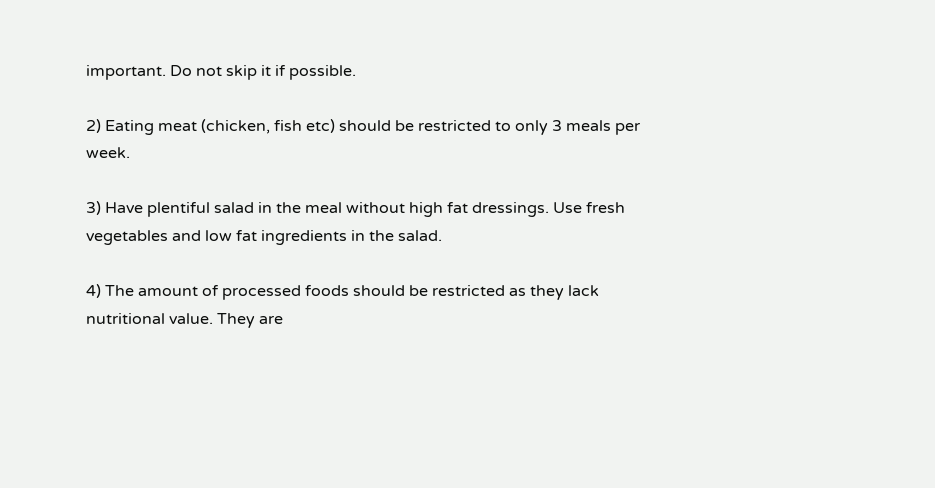important. Do not skip it if possible.

2) Eating meat (chicken, fish etc) should be restricted to only 3 meals per week.

3) Have plentiful salad in the meal without high fat dressings. Use fresh vegetables and low fat ingredients in the salad.

4) The amount of processed foods should be restricted as they lack nutritional value. They are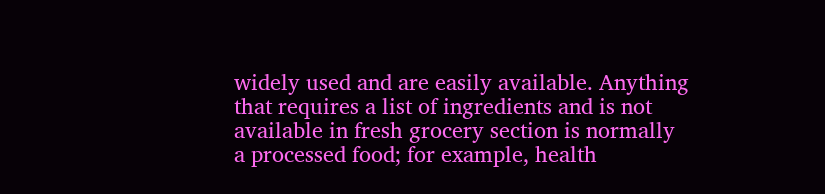widely used and are easily available. Anything that requires a list of ingredients and is not available in fresh grocery section is normally a processed food; for example, health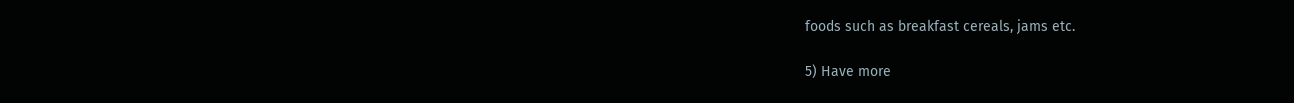foods such as breakfast cereals, jams etc.

5) Have more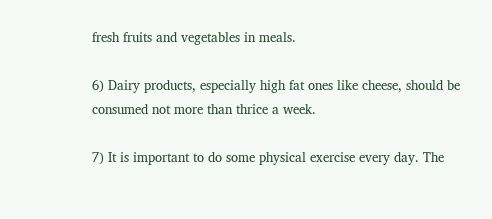fresh fruits and vegetables in meals.

6) Dairy products, especially high fat ones like cheese, should be consumed not more than thrice a week.

7) It is important to do some physical exercise every day. The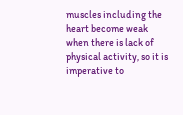muscles including the heart become weak when there is lack of physical activity, so it is imperative to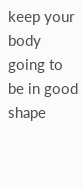keep your body going to be in good shape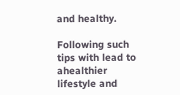and healthy.

Following such tips with lead to ahealthier lifestyle and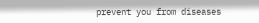prevent you from diseases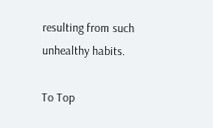resulting from such unhealthy habits.

To Top